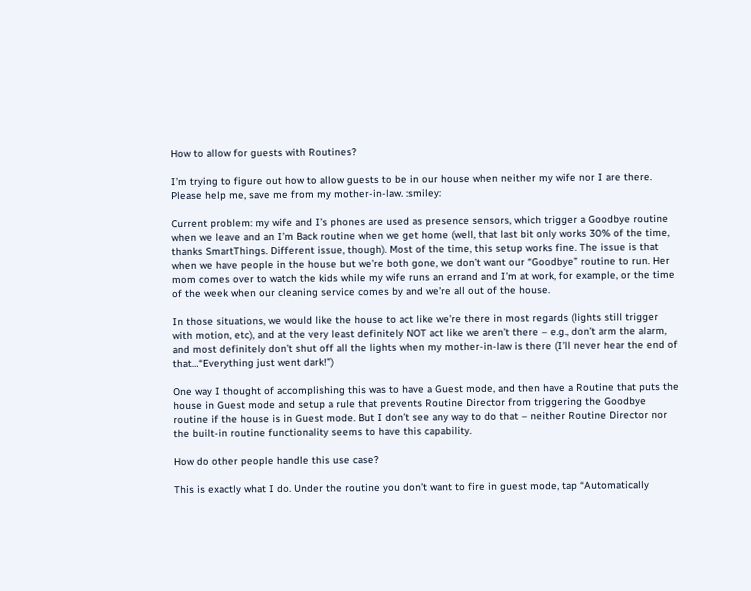How to allow for guests with Routines?

I’m trying to figure out how to allow guests to be in our house when neither my wife nor I are there. Please help me, save me from my mother-in-law. :smiley:

Current problem: my wife and I’s phones are used as presence sensors, which trigger a Goodbye routine when we leave and an I’m Back routine when we get home (well, that last bit only works 30% of the time, thanks SmartThings. Different issue, though). Most of the time, this setup works fine. The issue is that when we have people in the house but we’re both gone, we don’t want our “Goodbye” routine to run. Her mom comes over to watch the kids while my wife runs an errand and I’m at work, for example, or the time of the week when our cleaning service comes by and we’re all out of the house.

In those situations, we would like the house to act like we’re there in most regards (lights still trigger with motion, etc), and at the very least definitely NOT act like we aren’t there – e.g., don’t arm the alarm, and most definitely don’t shut off all the lights when my mother-in-law is there (I’ll never hear the end of that…“Everything just went dark!”)

One way I thought of accomplishing this was to have a Guest mode, and then have a Routine that puts the house in Guest mode and setup a rule that prevents Routine Director from triggering the Goodbye routine if the house is in Guest mode. But I don’t see any way to do that – neither Routine Director nor the built-in routine functionality seems to have this capability.

How do other people handle this use case?

This is exactly what I do. Under the routine you don’t want to fire in guest mode, tap “Automatically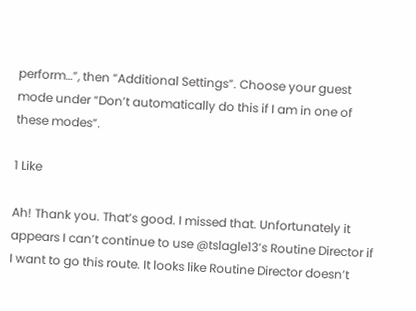perform…”, then “Additional Settings”. Choose your guest mode under “Don’t automatically do this if I am in one of these modes”.

1 Like

Ah! Thank you. That’s good. I missed that. Unfortunately it appears I can’t continue to use @tslagle13’s Routine Director if I want to go this route. It looks like Routine Director doesn’t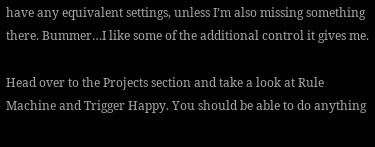have any equivalent settings, unless I’m also missing something there. Bummer…I like some of the additional control it gives me.

Head over to the Projects section and take a look at Rule Machine and Trigger Happy. You should be able to do anything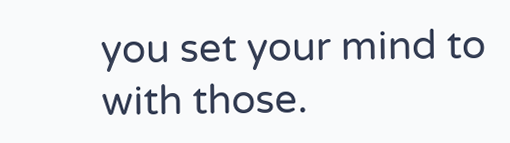you set your mind to with those.